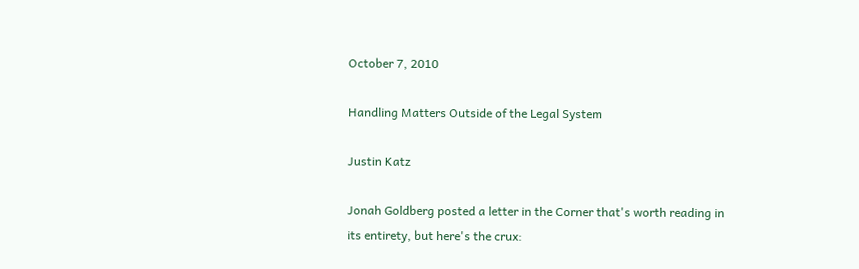October 7, 2010

Handling Matters Outside of the Legal System

Justin Katz

Jonah Goldberg posted a letter in the Corner that's worth reading in its entirety, but here's the crux: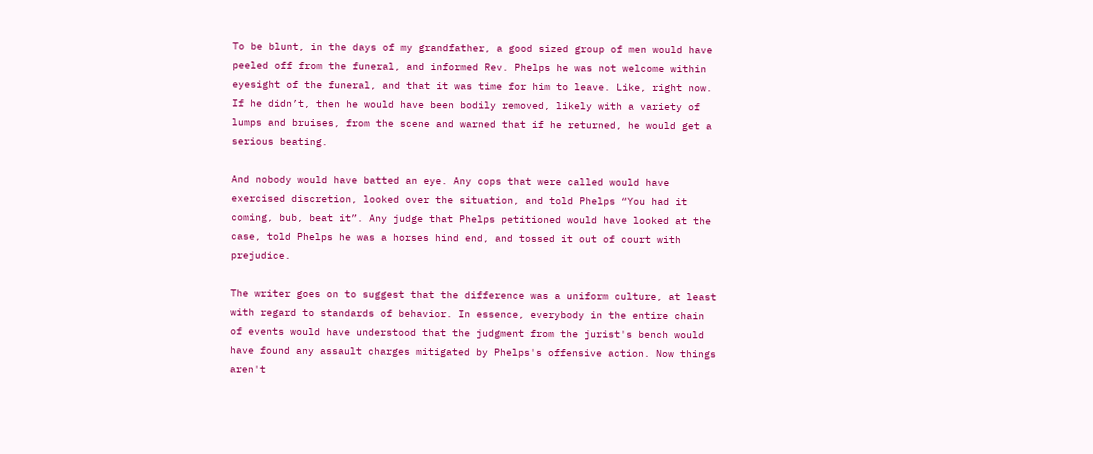To be blunt, in the days of my grandfather, a good sized group of men would have peeled off from the funeral, and informed Rev. Phelps he was not welcome within eyesight of the funeral, and that it was time for him to leave. Like, right now. If he didn’t, then he would have been bodily removed, likely with a variety of lumps and bruises, from the scene and warned that if he returned, he would get a serious beating.

And nobody would have batted an eye. Any cops that were called would have exercised discretion, looked over the situation, and told Phelps “You had it coming, bub, beat it”. Any judge that Phelps petitioned would have looked at the case, told Phelps he was a horses hind end, and tossed it out of court with prejudice.

The writer goes on to suggest that the difference was a uniform culture, at least with regard to standards of behavior. In essence, everybody in the entire chain of events would have understood that the judgment from the jurist's bench would have found any assault charges mitigated by Phelps's offensive action. Now things aren't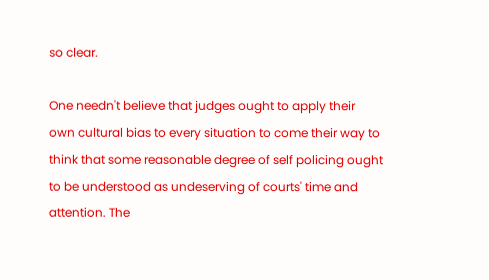so clear.

One needn't believe that judges ought to apply their own cultural bias to every situation to come their way to think that some reasonable degree of self policing ought to be understood as undeserving of courts' time and attention. The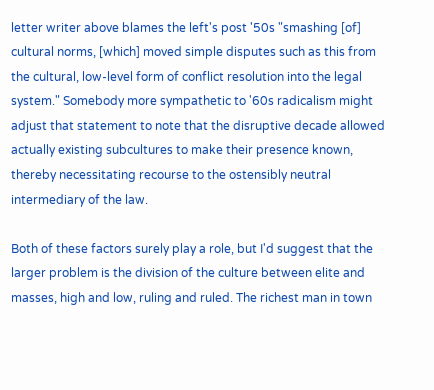letter writer above blames the left's post '50s "smashing [of] cultural norms, [which] moved simple disputes such as this from the cultural, low-level form of conflict resolution into the legal system." Somebody more sympathetic to '60s radicalism might adjust that statement to note that the disruptive decade allowed actually existing subcultures to make their presence known, thereby necessitating recourse to the ostensibly neutral intermediary of the law.

Both of these factors surely play a role, but I'd suggest that the larger problem is the division of the culture between elite and masses, high and low, ruling and ruled. The richest man in town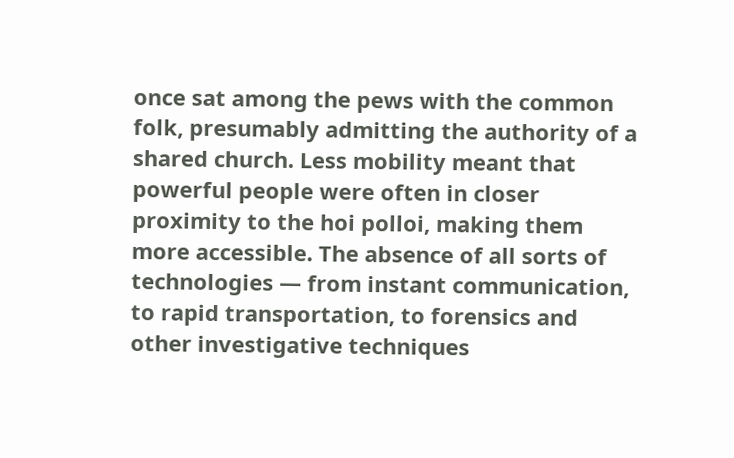once sat among the pews with the common folk, presumably admitting the authority of a shared church. Less mobility meant that powerful people were often in closer proximity to the hoi polloi, making them more accessible. The absence of all sorts of technologies — from instant communication, to rapid transportation, to forensics and other investigative techniques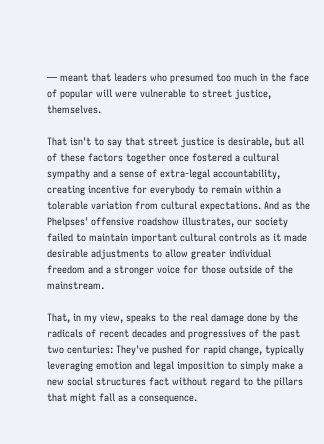— meant that leaders who presumed too much in the face of popular will were vulnerable to street justice, themselves.

That isn't to say that street justice is desirable, but all of these factors together once fostered a cultural sympathy and a sense of extra-legal accountability, creating incentive for everybody to remain within a tolerable variation from cultural expectations. And as the Phelpses' offensive roadshow illustrates, our society failed to maintain important cultural controls as it made desirable adjustments to allow greater individual freedom and a stronger voice for those outside of the mainstream.

That, in my view, speaks to the real damage done by the radicals of recent decades and progressives of the past two centuries: They've pushed for rapid change, typically leveraging emotion and legal imposition to simply make a new social structures fact without regard to the pillars that might fall as a consequence.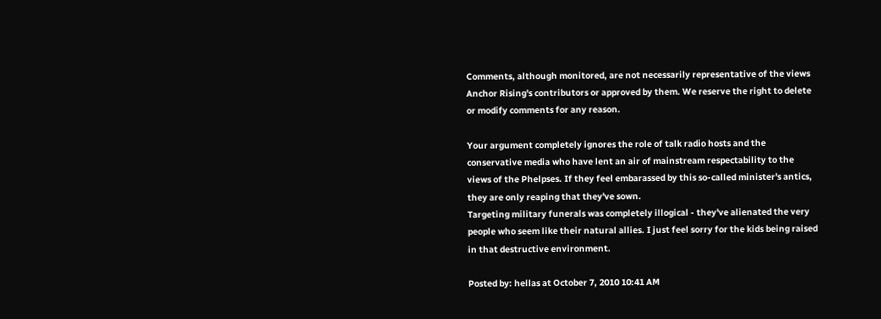Comments, although monitored, are not necessarily representative of the views Anchor Rising's contributors or approved by them. We reserve the right to delete or modify comments for any reason.

Your argument completely ignores the role of talk radio hosts and the conservative media who have lent an air of mainstream respectability to the views of the Phelpses. If they feel embarassed by this so-called minister's antics, they are only reaping that they've sown.
Targeting military funerals was completely illogical - they've alienated the very people who seem like their natural allies. I just feel sorry for the kids being raised in that destructive environment.

Posted by: hellas at October 7, 2010 10:41 AM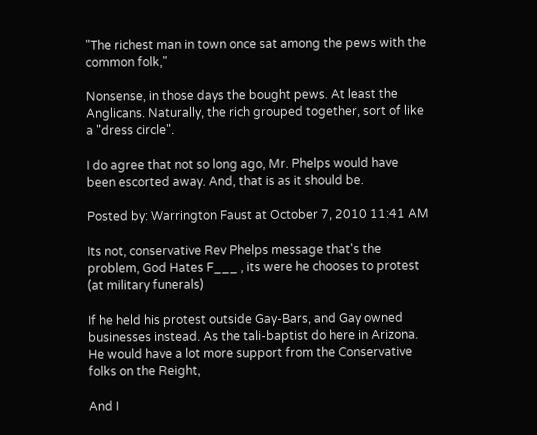"The richest man in town once sat among the pews with the common folk,"

Nonsense, in those days the bought pews. At least the Anglicans. Naturally, the rich grouped together, sort of like a "dress circle".

I do agree that not so long ago, Mr. Phelps would have been escorted away. And, that is as it should be.

Posted by: Warrington Faust at October 7, 2010 11:41 AM

Its not, conservative Rev Phelps message that's the problem, God Hates F___ , its were he chooses to protest (at military funerals)

If he held his protest outside Gay-Bars, and Gay owned businesses instead. As the tali-baptist do here in Arizona. He would have a lot more support from the Conservative folks on the Reight,

And I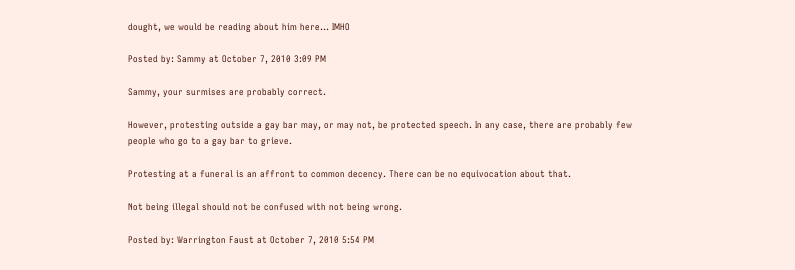dought, we would be reading about him here... IMHO

Posted by: Sammy at October 7, 2010 3:09 PM

Sammy, your surmises are probably correct.

However, protesting outside a gay bar may, or may not, be protected speech. In any case, there are probably few people who go to a gay bar to grieve.

Protesting at a funeral is an affront to common decency. There can be no equivocation about that.

Not being illegal should not be confused with not being wrong.

Posted by: Warrington Faust at October 7, 2010 5:54 PM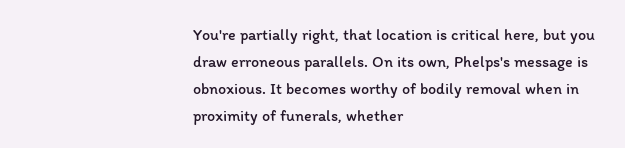You're partially right, that location is critical here, but you draw erroneous parallels. On its own, Phelps's message is obnoxious. It becomes worthy of bodily removal when in proximity of funerals, whether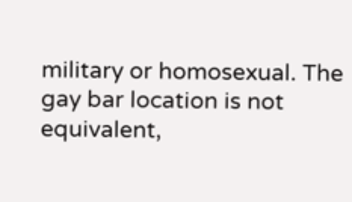military or homosexual. The gay bar location is not equivalent,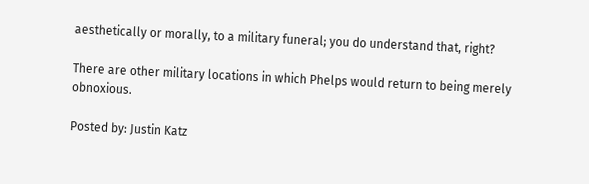aesthetically or morally, to a military funeral; you do understand that, right?

There are other military locations in which Phelps would return to being merely obnoxious.

Posted by: Justin Katz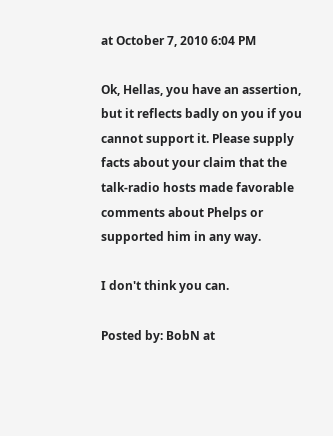at October 7, 2010 6:04 PM

Ok, Hellas, you have an assertion, but it reflects badly on you if you cannot support it. Please supply facts about your claim that the talk-radio hosts made favorable comments about Phelps or supported him in any way.

I don't think you can.

Posted by: BobN at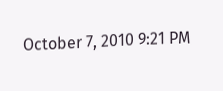October 7, 2010 9:21 PM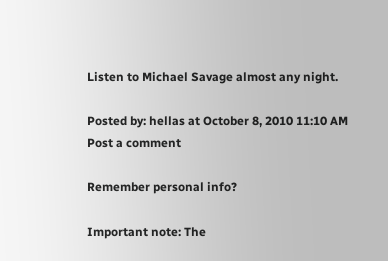Listen to Michael Savage almost any night.

Posted by: hellas at October 8, 2010 11:10 AM
Post a comment

Remember personal info?

Important note: The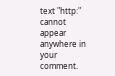text "http:" cannot appear anywhere in your comment.